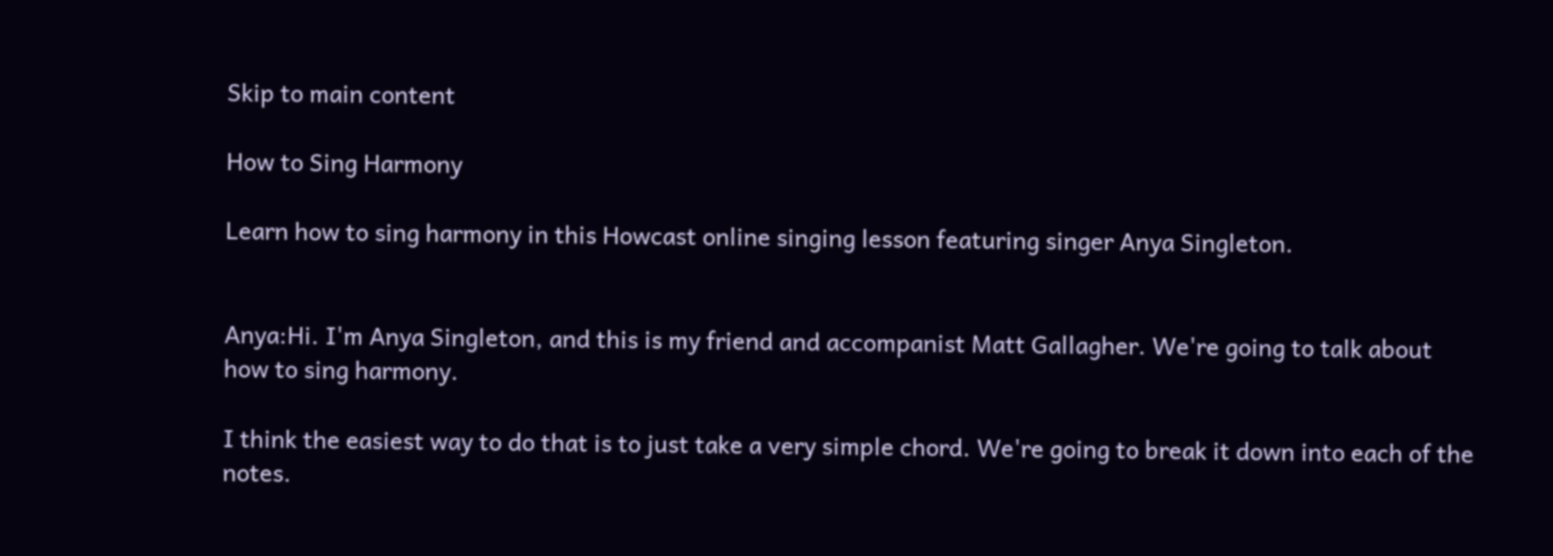Skip to main content

How to Sing Harmony

Learn how to sing harmony in this Howcast online singing lesson featuring singer Anya Singleton.


Anya:Hi. I'm Anya Singleton, and this is my friend and accompanist Matt Gallagher. We're going to talk about how to sing harmony.

I think the easiest way to do that is to just take a very simple chord. We're going to break it down into each of the notes.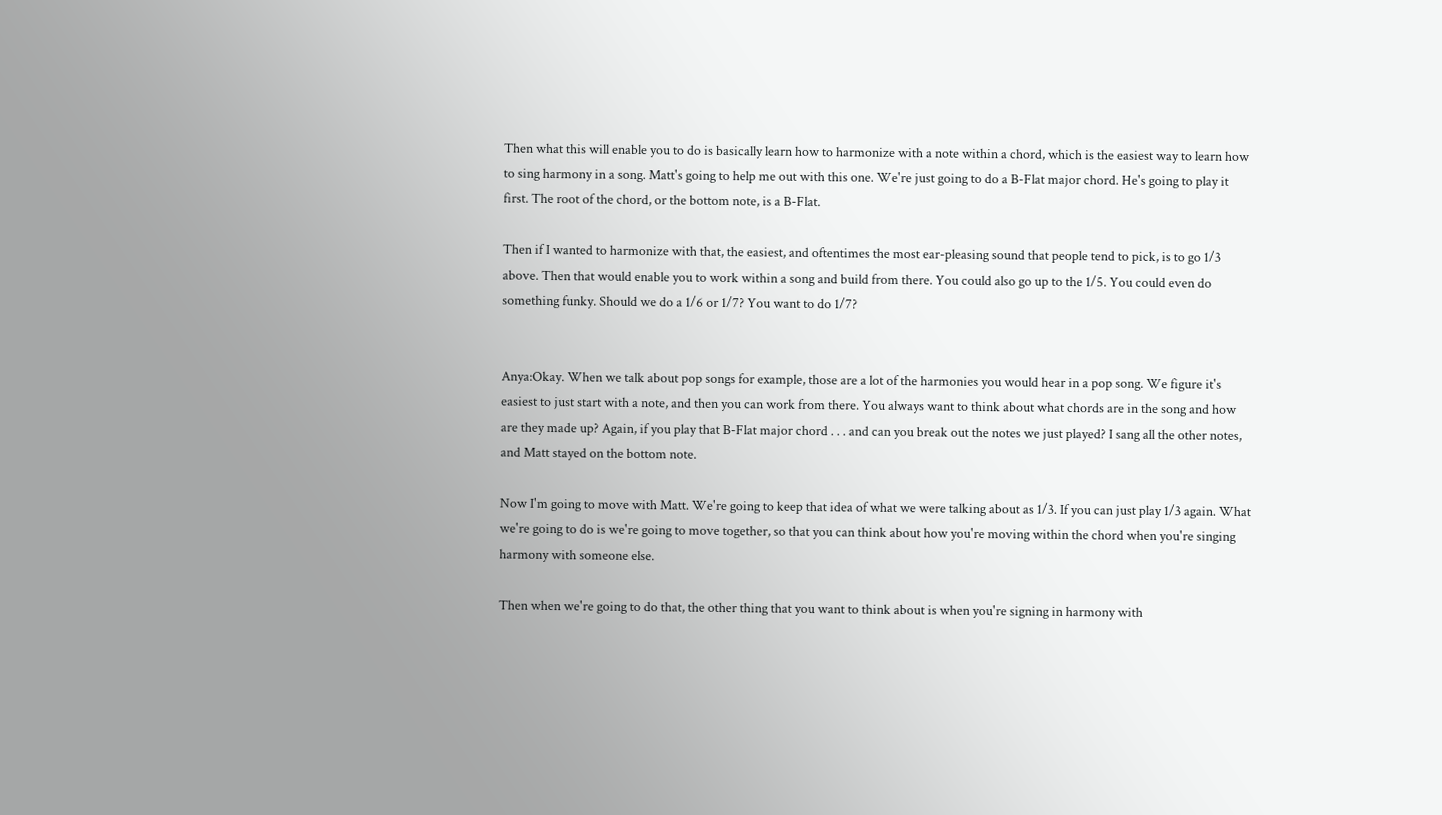Then what this will enable you to do is basically learn how to harmonize with a note within a chord, which is the easiest way to learn how to sing harmony in a song. Matt's going to help me out with this one. We're just going to do a B-Flat major chord. He's going to play it first. The root of the chord, or the bottom note, is a B-Flat.

Then if I wanted to harmonize with that, the easiest, and oftentimes the most ear-pleasing sound that people tend to pick, is to go 1/3 above. Then that would enable you to work within a song and build from there. You could also go up to the 1/5. You could even do something funky. Should we do a 1/6 or 1/7? You want to do 1/7?


Anya:Okay. When we talk about pop songs for example, those are a lot of the harmonies you would hear in a pop song. We figure it's easiest to just start with a note, and then you can work from there. You always want to think about what chords are in the song and how are they made up? Again, if you play that B-Flat major chord . . . and can you break out the notes we just played? I sang all the other notes, and Matt stayed on the bottom note.

Now I'm going to move with Matt. We're going to keep that idea of what we were talking about as 1/3. If you can just play 1/3 again. What we're going to do is we're going to move together, so that you can think about how you're moving within the chord when you're singing harmony with someone else.

Then when we're going to do that, the other thing that you want to think about is when you're signing in harmony with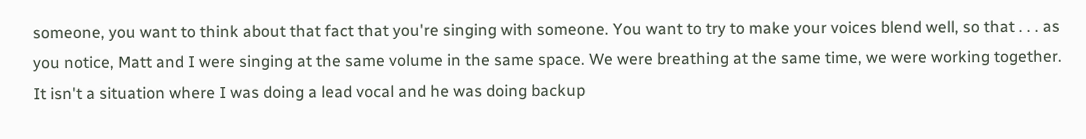someone, you want to think about that fact that you're singing with someone. You want to try to make your voices blend well, so that . . . as you notice, Matt and I were singing at the same volume in the same space. We were breathing at the same time, we were working together. It isn't a situation where I was doing a lead vocal and he was doing backup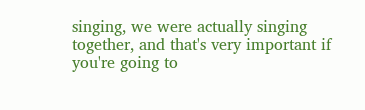singing, we were actually singing together, and that's very important if you're going to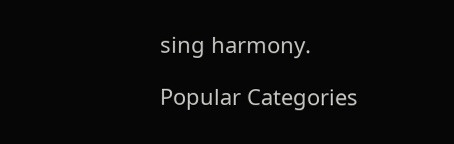sing harmony.

Popular Categories